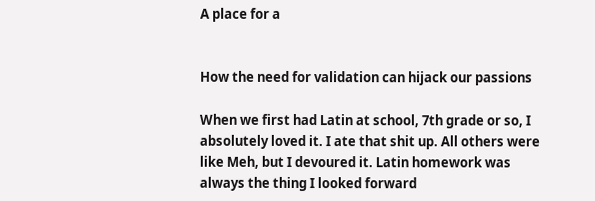A place for a


How the need for validation can hijack our passions

When we first had Latin at school, 7th grade or so, I absolutely loved it. I ate that shit up. All others were like Meh, but I devoured it. Latin homework was always the thing I looked forward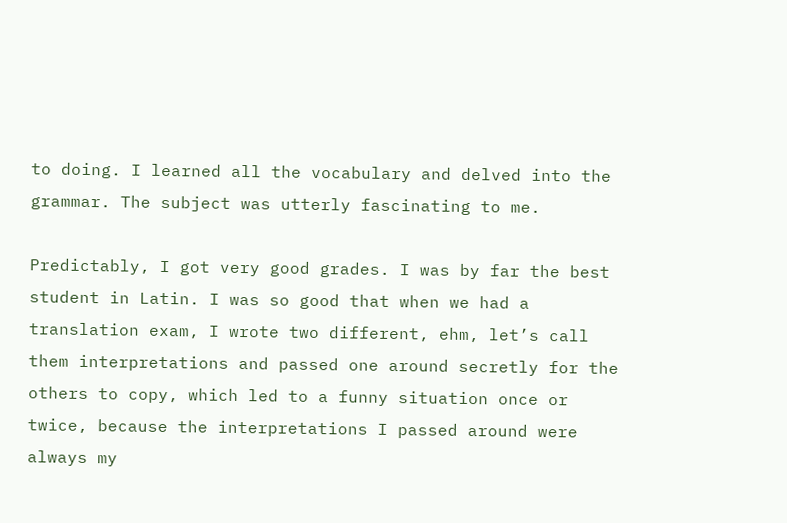to doing. I learned all the vocabulary and delved into the grammar. The subject was utterly fascinating to me.

Predictably, I got very good grades. I was by far the best student in Latin. I was so good that when we had a translation exam, I wrote two different, ehm, let’s call them interpretations and passed one around secretly for the others to copy, which led to a funny situation once or twice, because the interpretations I passed around were always my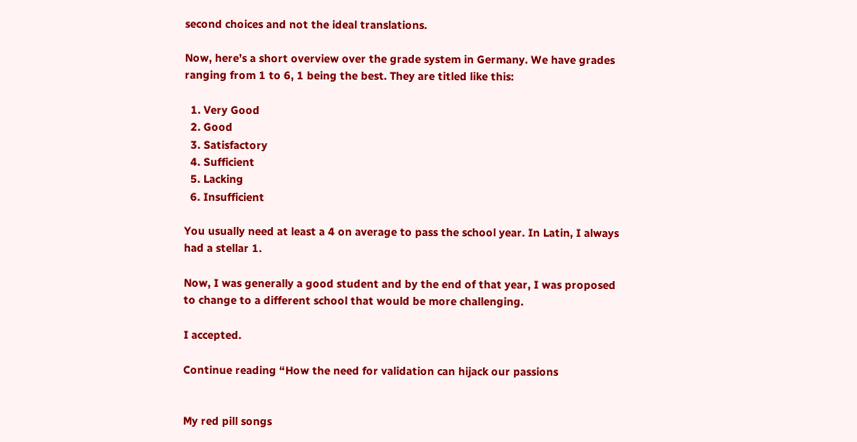second choices and not the ideal translations.

Now, here’s a short overview over the grade system in Germany. We have grades ranging from 1 to 6, 1 being the best. They are titled like this:

  1. Very Good
  2. Good
  3. Satisfactory
  4. Sufficient
  5. Lacking
  6. Insufficient

You usually need at least a 4 on average to pass the school year. In Latin, I always had a stellar 1.

Now, I was generally a good student and by the end of that year, I was proposed to change to a different school that would be more challenging.

I accepted.

Continue reading “How the need for validation can hijack our passions


My red pill songs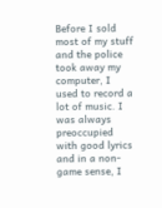Before I sold most of my stuff and the police took away my computer, I used to record a lot of music. I was always preoccupied with good lyrics and in a non-game sense, I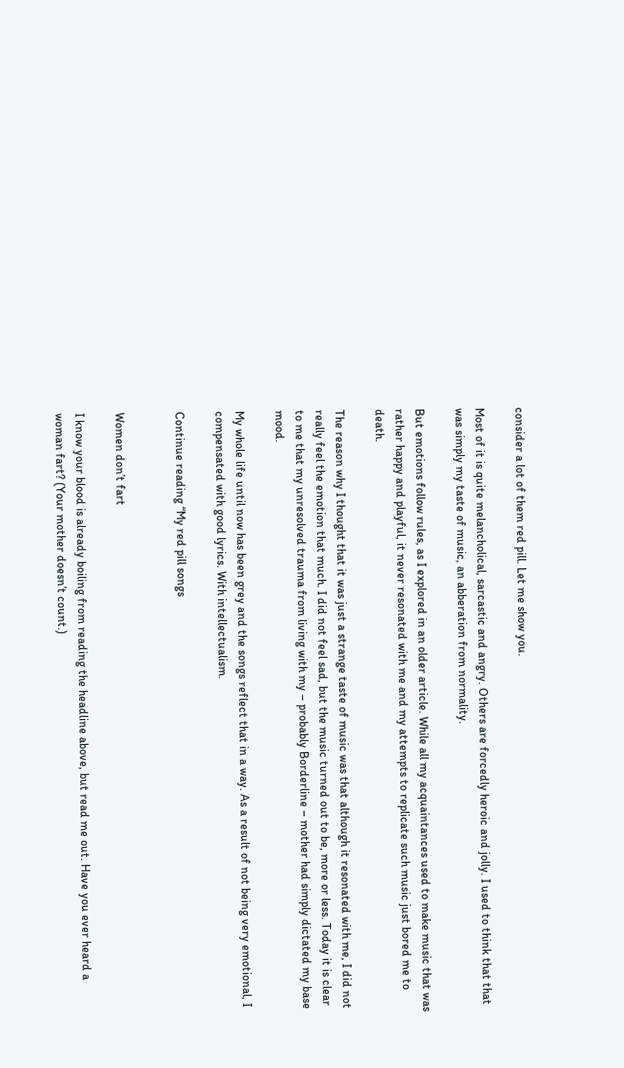consider a lot of them red pill. Let me show you.

Most of it is quite melancholical, sarcastic and angry. Others are forcedly heroic and jolly. I used to think that that was simply my taste of music, an abberation from normality.

But emotions follow rules, as I explored in an older article. While all my acquaintances used to make music that was rather happy and playful, it never resonated with me and my attempts to replicate such music just bored me to death.

The reason why I thought that it was just a strange taste of music was that although it resonated with me, I did not really feel the emotion that much. I did not feel sad, but the music turned out to be, more or less. Today it is clear to me that my unresolved trauma from living with my – probably Borderline – mother had simply dictated my base mood.

My whole life until now has been grey and the songs reflect that in a way. As a result of not being very emotional, I compensated with good lyrics. With intellectualism.

Continue reading “My red pill songs


Women don’t fart

I know your blood is already boiling from reading the headline above, but read me out. Have you ever heard a woman fart? (Your mother doesn’t count.)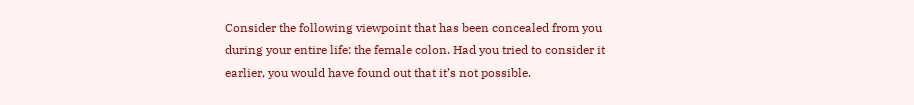Consider the following viewpoint that has been concealed from you during your entire life: the female colon. Had you tried to consider it earlier, you would have found out that it’s not possible.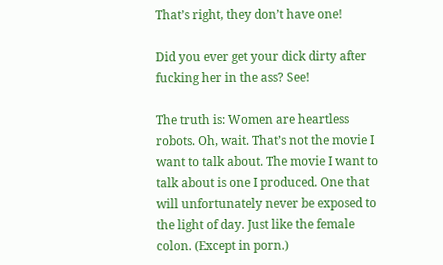That’s right, they don’t have one!

Did you ever get your dick dirty after fucking her in the ass? See!

The truth is: Women are heartless robots. Oh, wait. That’s not the movie I want to talk about. The movie I want to talk about is one I produced. One that will unfortunately never be exposed to the light of day. Just like the female colon. (Except in porn.)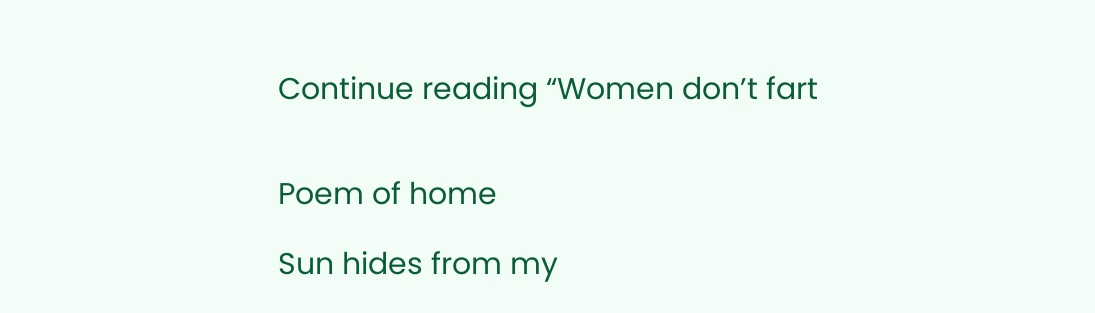Continue reading “Women don’t fart


Poem of home

Sun hides from my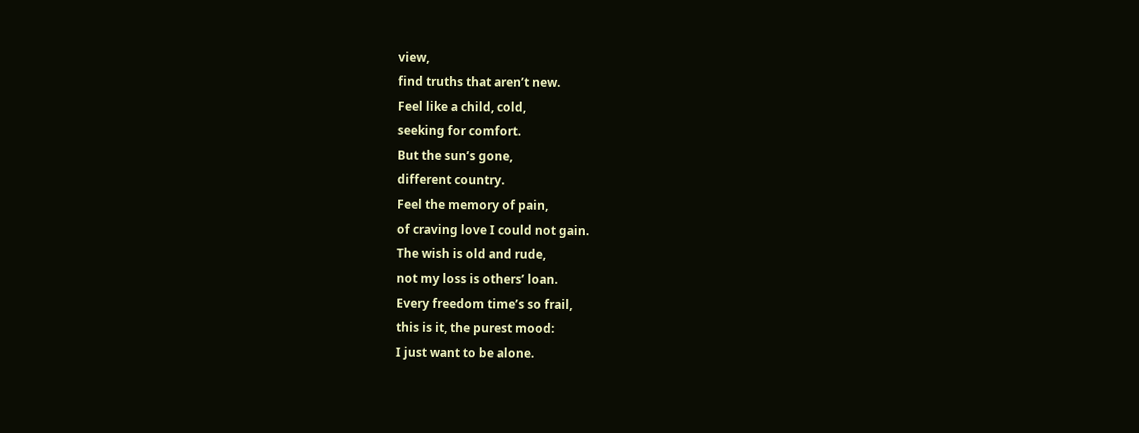view,
find truths that aren’t new.
Feel like a child, cold,
seeking for comfort.
But the sun’s gone,
different country.
Feel the memory of pain,
of craving love I could not gain.
The wish is old and rude,
not my loss is others’ loan.
Every freedom time’s so frail,
this is it, the purest mood:
I just want to be alone.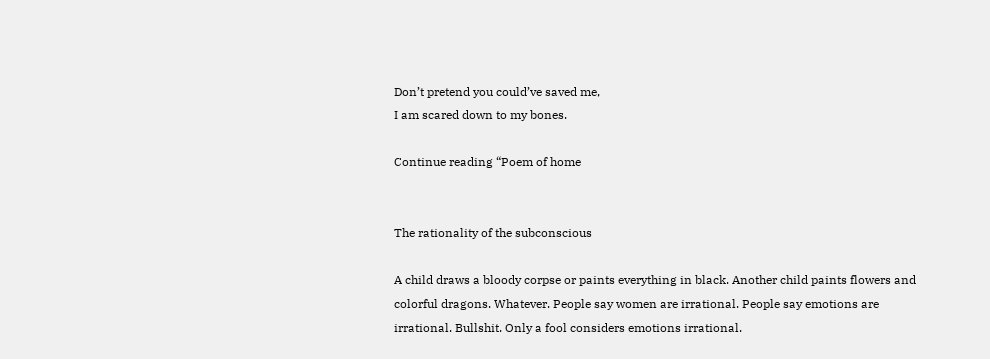Don’t pretend you could’ve saved me,
I am scared down to my bones.

Continue reading “Poem of home


The rationality of the subconscious

A child draws a bloody corpse or paints everything in black. Another child paints flowers and colorful dragons. Whatever. People say women are irrational. People say emotions are irrational. Bullshit. Only a fool considers emotions irrational.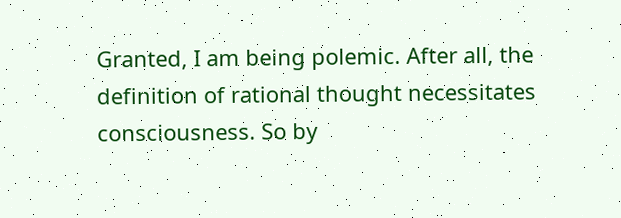Granted, I am being polemic. After all, the definition of rational thought necessitates consciousness. So by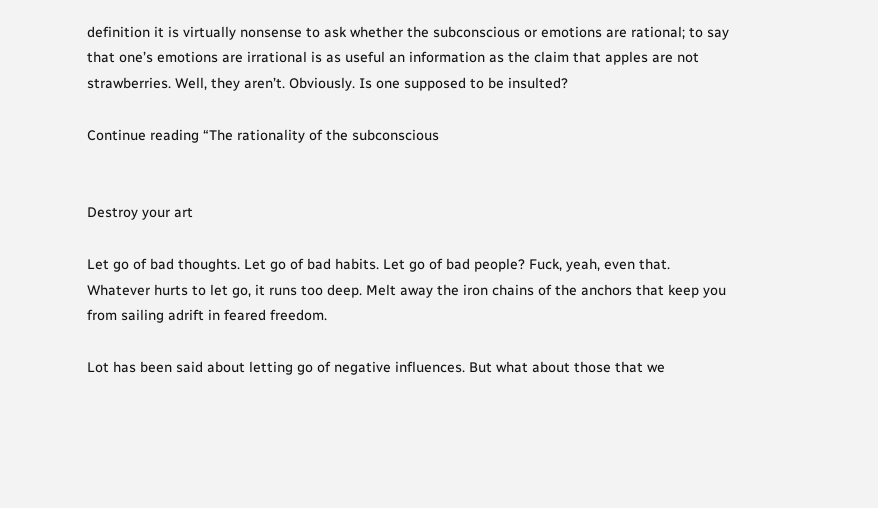definition it is virtually nonsense to ask whether the subconscious or emotions are rational; to say that one’s emotions are irrational is as useful an information as the claim that apples are not strawberries. Well, they aren’t. Obviously. Is one supposed to be insulted?

Continue reading “The rationality of the subconscious


Destroy your art

Let go of bad thoughts. Let go of bad habits. Let go of bad people? Fuck, yeah, even that. Whatever hurts to let go, it runs too deep. Melt away the iron chains of the anchors that keep you from sailing adrift in feared freedom.

Lot has been said about letting go of negative influences. But what about those that we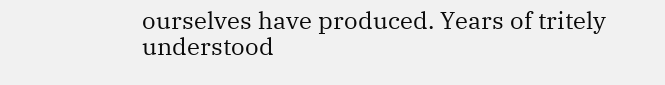ourselves have produced. Years of tritely understood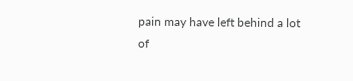pain may have left behind a lot of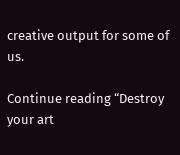creative output for some of us.

Continue reading “Destroy your art